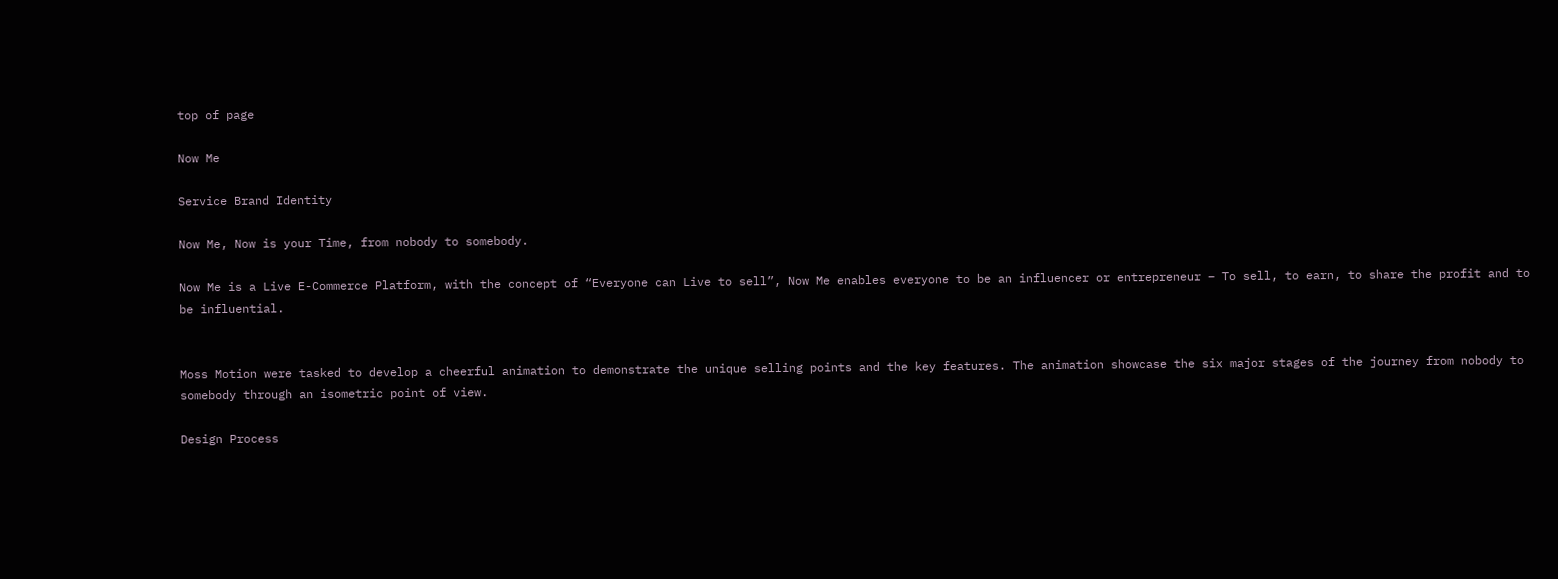top of page

Now Me

Service Brand Identity

Now Me, Now is your Time, from nobody to somebody.

Now Me is a Live E-Commerce Platform, with the concept of “Everyone can Live to sell”, Now Me enables everyone to be an influencer or entrepreneur – To sell, to earn, to share the profit and to be influential.


Moss Motion were tasked to develop a cheerful animation to demonstrate the unique selling points and the key features. The animation showcase the six major stages of the journey from nobody to somebody through an isometric point of view.

Design Process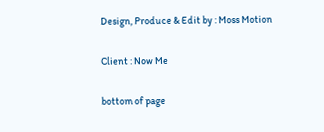Design, Produce & Edit by : Moss Motion

Client : Now Me

bottom of page